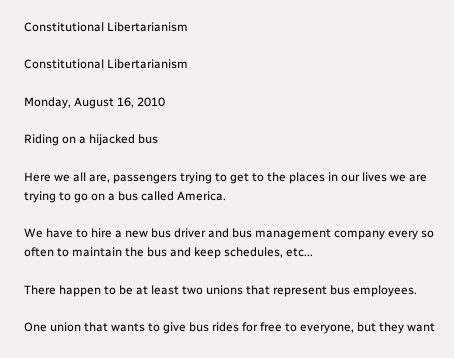Constitutional Libertarianism

Constitutional Libertarianism

Monday, August 16, 2010

Riding on a hijacked bus

Here we all are, passengers trying to get to the places in our lives we are trying to go on a bus called America.

We have to hire a new bus driver and bus management company every so often to maintain the bus and keep schedules, etc...

There happen to be at least two unions that represent bus employees.

One union that wants to give bus rides for free to everyone, but they want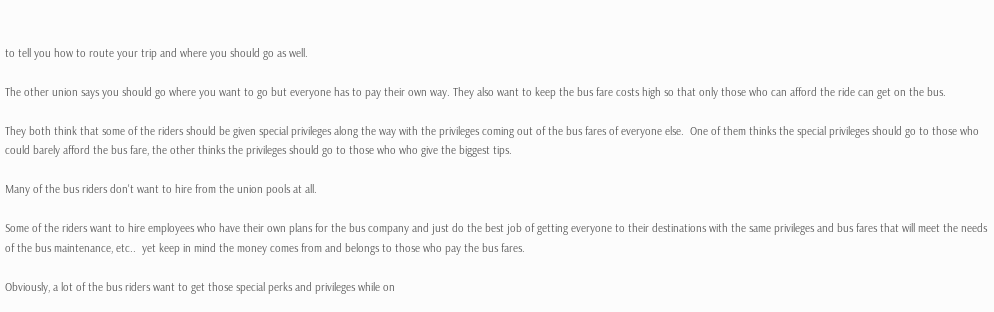to tell you how to route your trip and where you should go as well.

The other union says you should go where you want to go but everyone has to pay their own way. They also want to keep the bus fare costs high so that only those who can afford the ride can get on the bus.

They both think that some of the riders should be given special privileges along the way with the privileges coming out of the bus fares of everyone else.  One of them thinks the special privileges should go to those who could barely afford the bus fare, the other thinks the privileges should go to those who who give the biggest tips.

Many of the bus riders don't want to hire from the union pools at all.

Some of the riders want to hire employees who have their own plans for the bus company and just do the best job of getting everyone to their destinations with the same privileges and bus fares that will meet the needs of the bus maintenance, etc..  yet keep in mind the money comes from and belongs to those who pay the bus fares.

Obviously, a lot of the bus riders want to get those special perks and privileges while on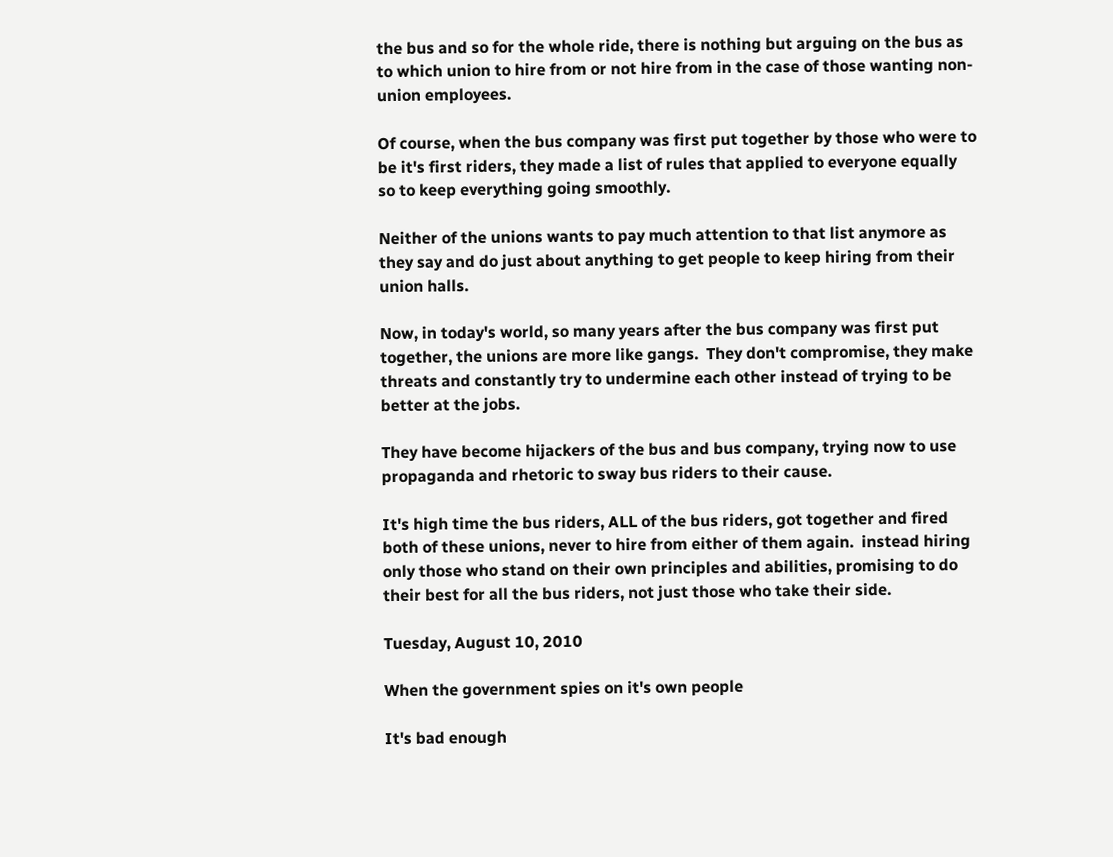the bus and so for the whole ride, there is nothing but arguing on the bus as to which union to hire from or not hire from in the case of those wanting non-union employees.

Of course, when the bus company was first put together by those who were to be it's first riders, they made a list of rules that applied to everyone equally so to keep everything going smoothly.

Neither of the unions wants to pay much attention to that list anymore as they say and do just about anything to get people to keep hiring from their union halls.

Now, in today's world, so many years after the bus company was first put together, the unions are more like gangs.  They don't compromise, they make threats and constantly try to undermine each other instead of trying to be better at the jobs.

They have become hijackers of the bus and bus company, trying now to use propaganda and rhetoric to sway bus riders to their cause.

It's high time the bus riders, ALL of the bus riders, got together and fired both of these unions, never to hire from either of them again.  instead hiring only those who stand on their own principles and abilities, promising to do their best for all the bus riders, not just those who take their side.

Tuesday, August 10, 2010

When the government spies on it's own people

It's bad enough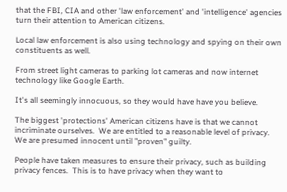that the FBI, CIA and other 'law enforcement' and 'intelligence' agencies turn their attention to American citizens.

Local law enforcement is also using technology and spying on their own constituents as well.

From street light cameras to parking lot cameras and now internet technology like Google Earth.

It's all seemingly innocuous, so they would have have you believe.

The biggest 'protections' American citizens have is that we cannot incriminate ourselves.  We are entitled to a reasonable level of privacy.  We are presumed innocent until "proven" guilty.

People have taken measures to ensure their privacy, such as building privacy fences.  This is to have privacy when they want to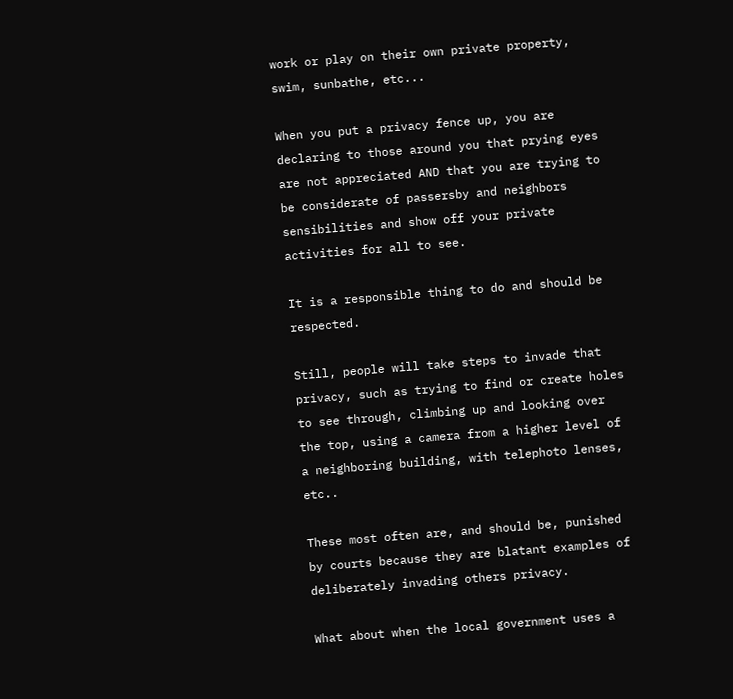work or play on their own private property, swim, sunbathe, etc...

When you put a privacy fence up, you are declaring to those around you that prying eyes are not appreciated AND that you are trying to be considerate of passersby and neighbors sensibilities and show off your private activities for all to see.

It is a responsible thing to do and should be respected.

Still, people will take steps to invade that privacy, such as trying to find or create holes to see through, climbing up and looking over the top, using a camera from a higher level of a neighboring building, with telephoto lenses, etc..

These most often are, and should be, punished by courts because they are blatant examples of deliberately invading others privacy.

What about when the local government uses a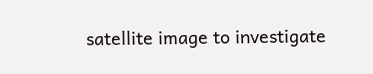satellite image to investigate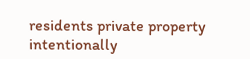residents private property intentionally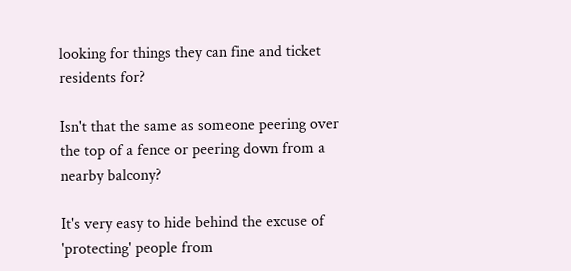looking for things they can fine and ticket residents for?

Isn't that the same as someone peering over the top of a fence or peering down from a nearby balcony?

It's very easy to hide behind the excuse of 'protecting' people from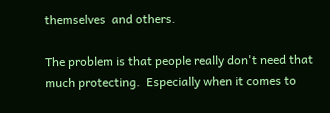themselves  and others.

The problem is that people really don't need that much protecting.  Especially when it comes to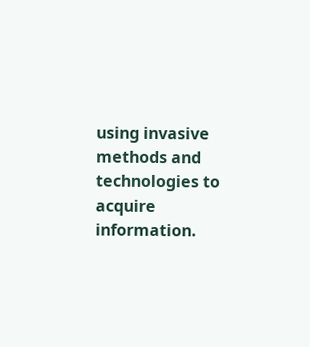using invasive methods and technologies to acquire information.